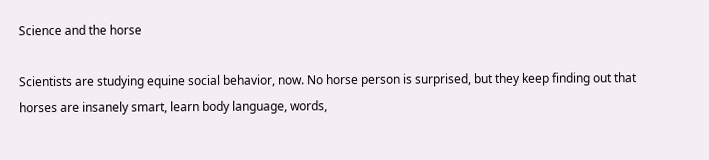Science and the horse

Scientists are studying equine social behavior, now. No horse person is surprised, but they keep finding out that horses are insanely smart, learn body language, words,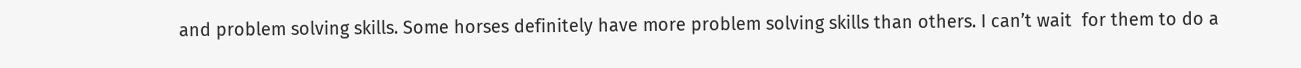and problem solving skills. Some horses definitely have more problem solving skills than others. I can’t wait  for them to do a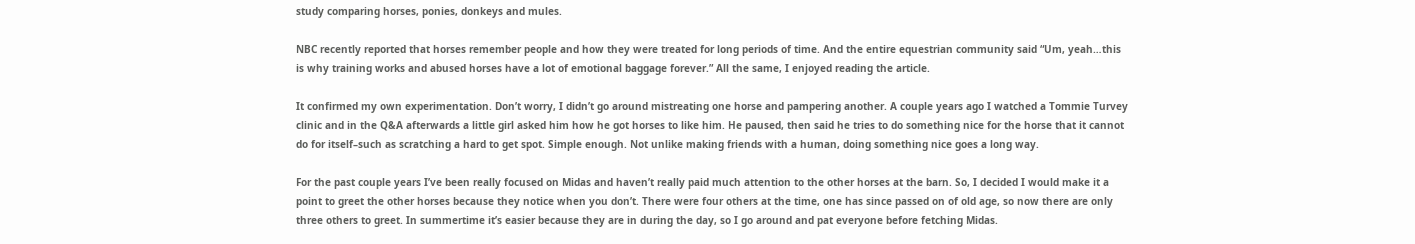study comparing horses, ponies, donkeys and mules.

NBC recently reported that horses remember people and how they were treated for long periods of time. And the entire equestrian community said “Um, yeah…this is why training works and abused horses have a lot of emotional baggage forever.” All the same, I enjoyed reading the article.

It confirmed my own experimentation. Don’t worry, I didn’t go around mistreating one horse and pampering another. A couple years ago I watched a Tommie Turvey clinic and in the Q&A afterwards a little girl asked him how he got horses to like him. He paused, then said he tries to do something nice for the horse that it cannot do for itself–such as scratching a hard to get spot. Simple enough. Not unlike making friends with a human, doing something nice goes a long way.

For the past couple years I’ve been really focused on Midas and haven’t really paid much attention to the other horses at the barn. So, I decided I would make it a point to greet the other horses because they notice when you don’t. There were four others at the time, one has since passed on of old age, so now there are only three others to greet. In summertime it’s easier because they are in during the day, so I go around and pat everyone before fetching Midas.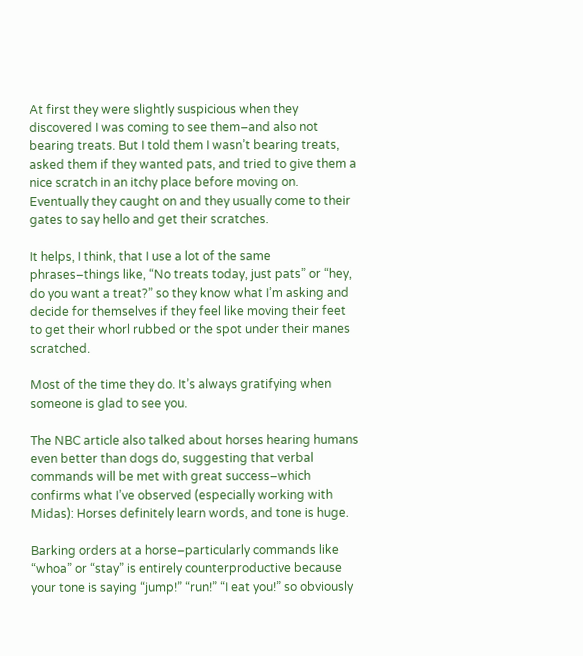At first they were slightly suspicious when they discovered I was coming to see them–and also not bearing treats. But I told them I wasn’t bearing treats, asked them if they wanted pats, and tried to give them a nice scratch in an itchy place before moving on. Eventually they caught on and they usually come to their gates to say hello and get their scratches.

It helps, I think, that I use a lot of the same phrases–things like, “No treats today, just pats” or “hey, do you want a treat?” so they know what I’m asking and decide for themselves if they feel like moving their feet to get their whorl rubbed or the spot under their manes scratched.

Most of the time they do. It’s always gratifying when someone is glad to see you.

The NBC article also talked about horses hearing humans even better than dogs do, suggesting that verbal commands will be met with great success–which confirms what I’ve observed (especially working with Midas): Horses definitely learn words, and tone is huge.

Barking orders at a horse–particularly commands like “whoa” or “stay” is entirely counterproductive because your tone is saying “jump!” “run!” “I eat you!” so obviously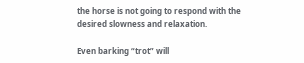the horse is not going to respond with the desired slowness and relaxation.

Even barking “trot” will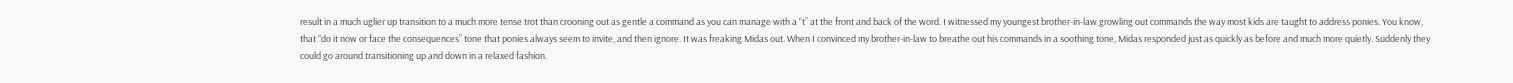result in a much uglier up transition to a much more tense trot than crooning out as gentle a command as you can manage with a “t” at the front and back of the word. I witnessed my youngest brother-in-law growling out commands the way most kids are taught to address ponies. You know, that “do it now or face the consequences” tone that ponies always seem to invite, and then ignore. It was freaking Midas out. When I convinced my brother-in-law to breathe out his commands in a soothing tone, Midas responded just as quickly as before and much more quietly. Suddenly they could go around transitioning up and down in a relaxed fashion.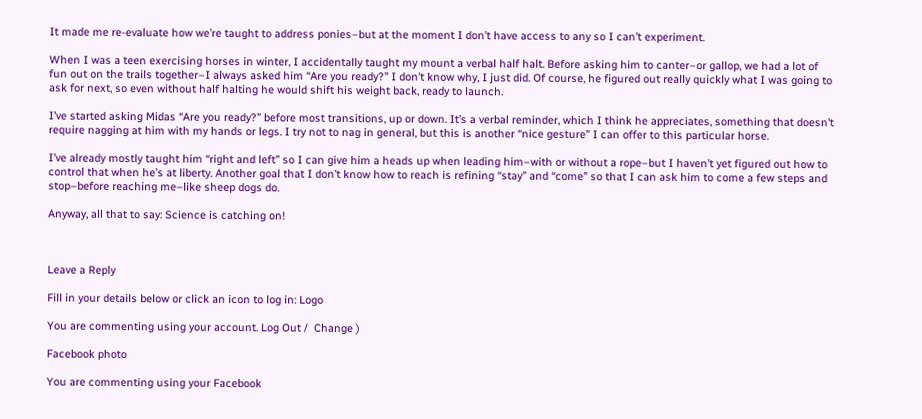It made me re-evaluate how we’re taught to address ponies–but at the moment I don’t have access to any so I can’t experiment.

When I was a teen exercising horses in winter, I accidentally taught my mount a verbal half halt. Before asking him to canter–or gallop, we had a lot of fun out on the trails together–I always asked him “Are you ready?” I don’t know why, I just did. Of course, he figured out really quickly what I was going to ask for next, so even without half halting he would shift his weight back, ready to launch.

I’ve started asking Midas “Are you ready?” before most transitions, up or down. It’s a verbal reminder, which I think he appreciates, something that doesn’t require nagging at him with my hands or legs. I try not to nag in general, but this is another “nice gesture” I can offer to this particular horse.

I’ve already mostly taught him “right and left” so I can give him a heads up when leading him–with or without a rope–but I haven’t yet figured out how to control that when he’s at liberty. Another goal that I don’t know how to reach is refining “stay” and “come” so that I can ask him to come a few steps and stop–before reaching me–like sheep dogs do.

Anyway, all that to say: Science is catching on!



Leave a Reply

Fill in your details below or click an icon to log in: Logo

You are commenting using your account. Log Out /  Change )

Facebook photo

You are commenting using your Facebook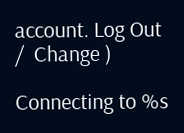account. Log Out /  Change )

Connecting to %s